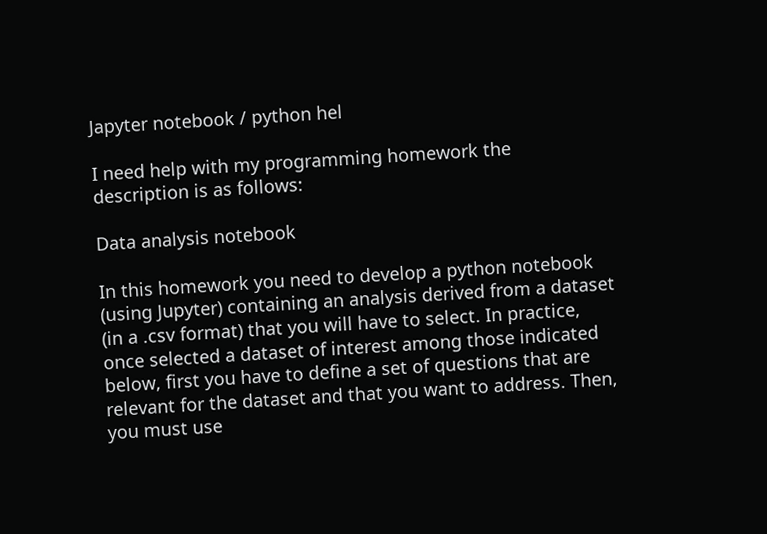Japyter notebook / python hel

I need help with my programming homework the description is as follows:

Data analysis notebook

In this homework you need to develop a python notebook (using Jupyter) containing an analysis derived from a dataset (in a .csv format) that you will have to select. In practice, once selected a dataset of interest among those indicated below, first you have to define a set of questions that are relevant for the dataset and that you want to address. Then, you must use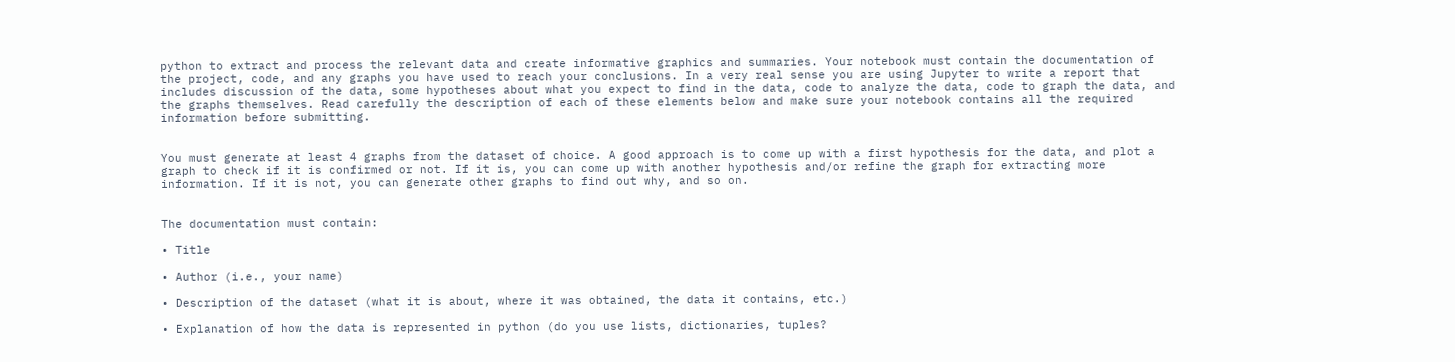python to extract and process the relevant data and create informative graphics and summaries. Your notebook must contain the documentation of the project, code, and any graphs you have used to reach your conclusions. In a very real sense you are using Jupyter to write a report that includes discussion of the data, some hypotheses about what you expect to find in the data, code to analyze the data, code to graph the data, and the graphs themselves. Read carefully the description of each of these elements below and make sure your notebook contains all the required information before submitting.


You must generate at least 4 graphs from the dataset of choice. A good approach is to come up with a first hypothesis for the data, and plot a graph to check if it is confirmed or not. If it is, you can come up with another hypothesis and/or refine the graph for extracting more information. If it is not, you can generate other graphs to find out why, and so on.


The documentation must contain:

• Title

• Author (i.e., your name)

• Description of the dataset (what it is about, where it was obtained, the data it contains, etc.)

• Explanation of how the data is represented in python (do you use lists, dictionaries, tuples?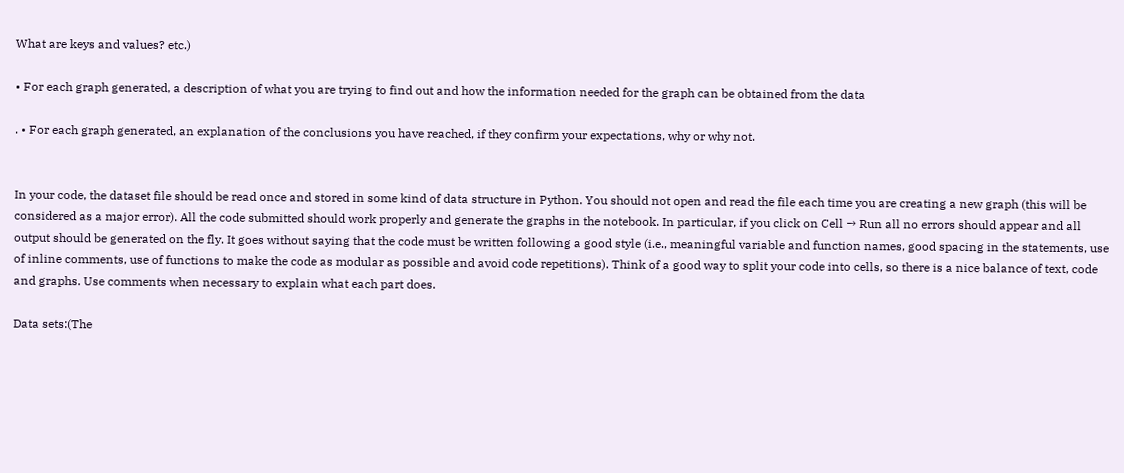What are keys and values? etc.)

• For each graph generated, a description of what you are trying to find out and how the information needed for the graph can be obtained from the data

. • For each graph generated, an explanation of the conclusions you have reached, if they confirm your expectations, why or why not.


In your code, the dataset file should be read once and stored in some kind of data structure in Python. You should not open and read the file each time you are creating a new graph (this will be considered as a major error). All the code submitted should work properly and generate the graphs in the notebook. In particular, if you click on Cell → Run all no errors should appear and all output should be generated on the fly. It goes without saying that the code must be written following a good style (i.e., meaningful variable and function names, good spacing in the statements, use of inline comments, use of functions to make the code as modular as possible and avoid code repetitions). Think of a good way to split your code into cells, so there is a nice balance of text, code and graphs. Use comments when necessary to explain what each part does.

Data sets:(The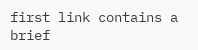first link contains a brief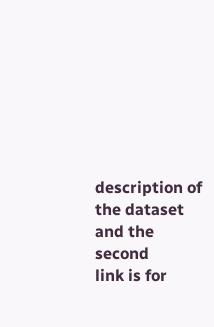description of the dataset and the second
link is for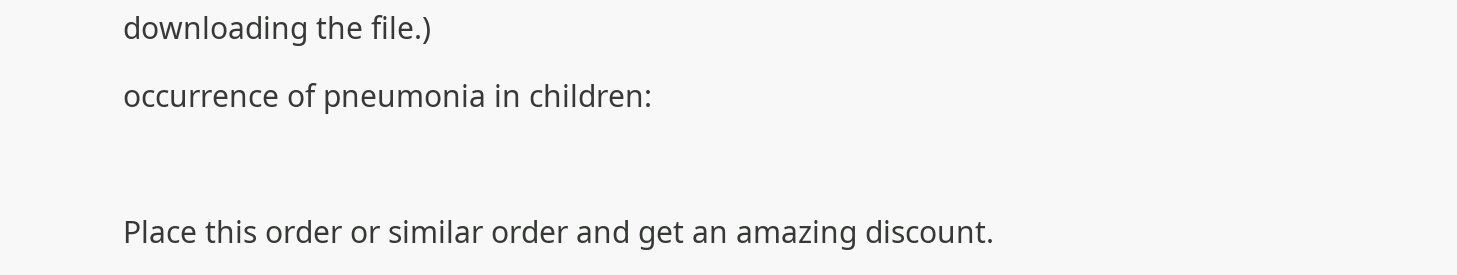downloading the file.)

occurrence of pneumonia in children:



Place this order or similar order and get an amazing discount.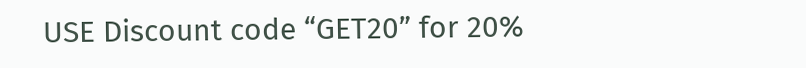USE Discount code “GET20” for 20%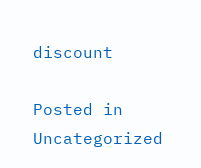discount

Posted in Uncategorized